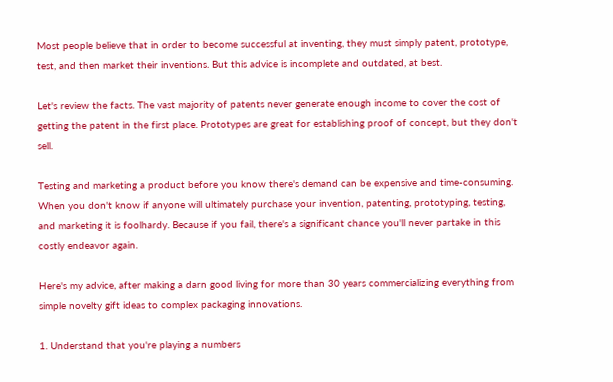Most people believe that in order to become successful at inventing, they must simply patent, prototype, test, and then market their inventions. But this advice is incomplete and outdated, at best.

Let's review the facts. The vast majority of patents never generate enough income to cover the cost of getting the patent in the first place. Prototypes are great for establishing proof of concept, but they don't sell.

Testing and marketing a product before you know there's demand can be expensive and time-consuming. When you don't know if anyone will ultimately purchase your invention, patenting, prototyping, testing, and marketing it is foolhardy. Because if you fail, there's a significant chance you'll never partake in this costly endeavor again.

Here's my advice, after making a darn good living for more than 30 years commercializing everything from simple novelty gift ideas to complex packaging innovations.

1. Understand that you're playing a numbers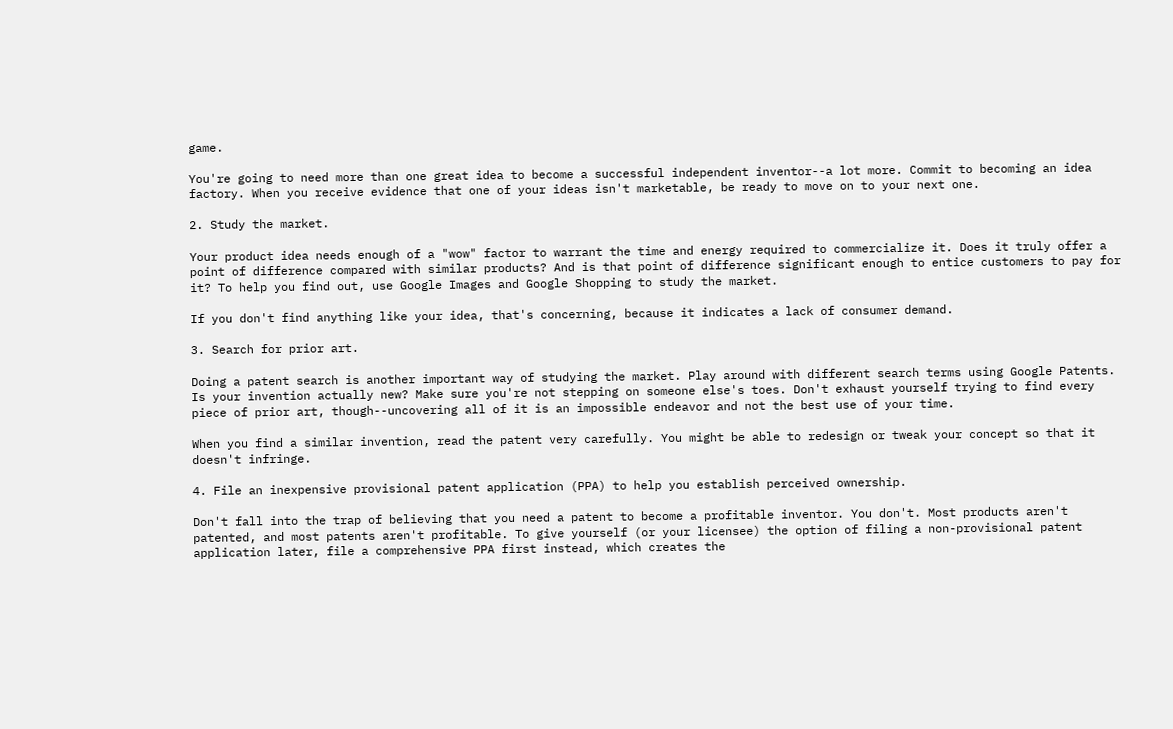game.

You're going to need more than one great idea to become a successful independent inventor--a lot more. Commit to becoming an idea factory. When you receive evidence that one of your ideas isn't marketable, be ready to move on to your next one.

2. Study the market.

Your product idea needs enough of a "wow" factor to warrant the time and energy required to commercialize it. Does it truly offer a point of difference compared with similar products? And is that point of difference significant enough to entice customers to pay for it? To help you find out, use Google Images and Google Shopping to study the market.

If you don't find anything like your idea, that's concerning, because it indicates a lack of consumer demand.

3. Search for prior art.

Doing a patent search is another important way of studying the market. Play around with different search terms using Google Patents. Is your invention actually new? Make sure you're not stepping on someone else's toes. Don't exhaust yourself trying to find every piece of prior art, though--uncovering all of it is an impossible endeavor and not the best use of your time.

When you find a similar invention, read the patent very carefully. You might be able to redesign or tweak your concept so that it doesn't infringe.

4. File an inexpensive provisional patent application (PPA) to help you establish perceived ownership.

Don't fall into the trap of believing that you need a patent to become a profitable inventor. You don't. Most products aren't patented, and most patents aren't profitable. To give yourself (or your licensee) the option of filing a non-provisional patent application later, file a comprehensive PPA first instead, which creates the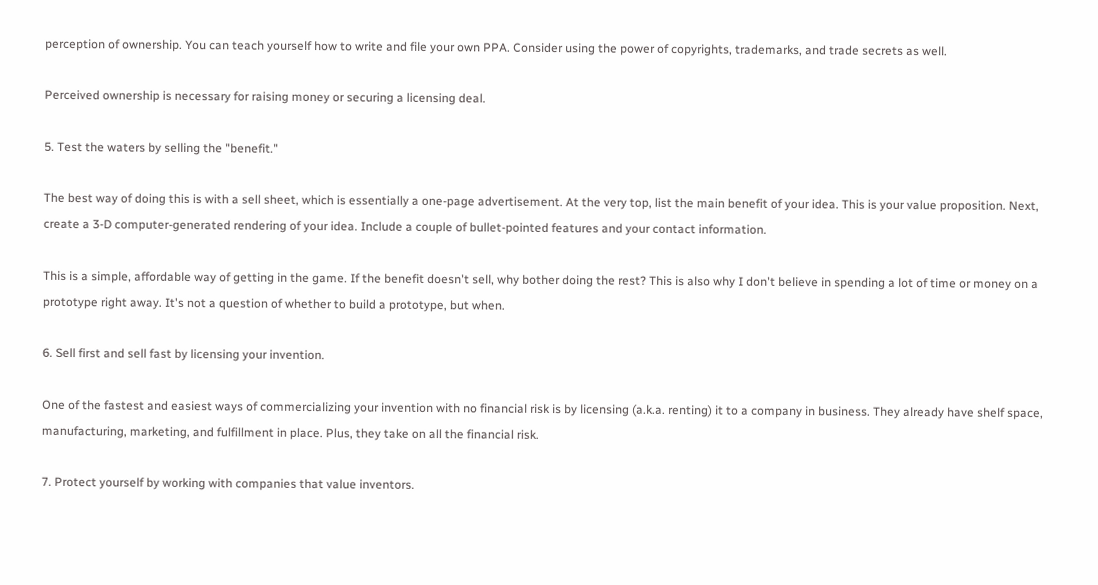perception of ownership. You can teach yourself how to write and file your own PPA. Consider using the power of copyrights, trademarks, and trade secrets as well.

Perceived ownership is necessary for raising money or securing a licensing deal.

5. Test the waters by selling the "benefit."

The best way of doing this is with a sell sheet, which is essentially a one-page advertisement. At the very top, list the main benefit of your idea. This is your value proposition. Next, create a 3-D computer-generated rendering of your idea. Include a couple of bullet-pointed features and your contact information.

This is a simple, affordable way of getting in the game. If the benefit doesn't sell, why bother doing the rest? This is also why I don't believe in spending a lot of time or money on a prototype right away. It's not a question of whether to build a prototype, but when.

6. Sell first and sell fast by licensing your invention.

One of the fastest and easiest ways of commercializing your invention with no financial risk is by licensing (a.k.a. renting) it to a company in business. They already have shelf space, manufacturing, marketing, and fulfillment in place. Plus, they take on all the financial risk.

7. Protect yourself by working with companies that value inventors.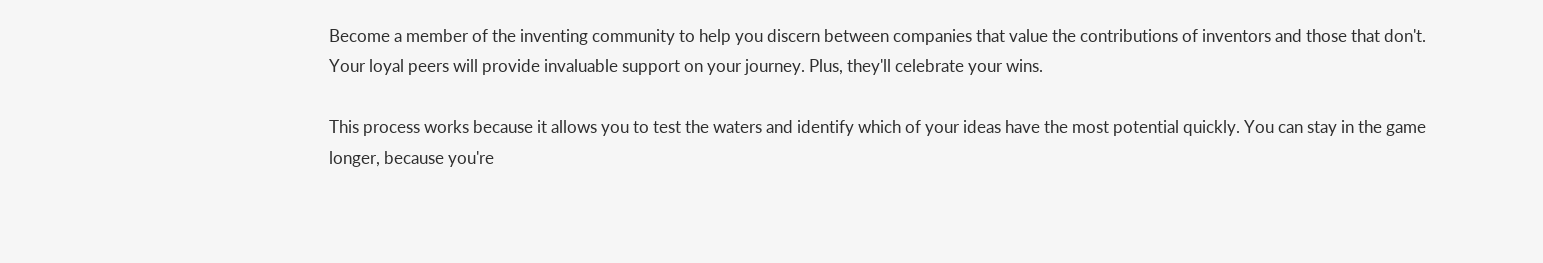Become a member of the inventing community to help you discern between companies that value the contributions of inventors and those that don't. Your loyal peers will provide invaluable support on your journey. Plus, they'll celebrate your wins.

This process works because it allows you to test the waters and identify which of your ideas have the most potential quickly. You can stay in the game longer, because you're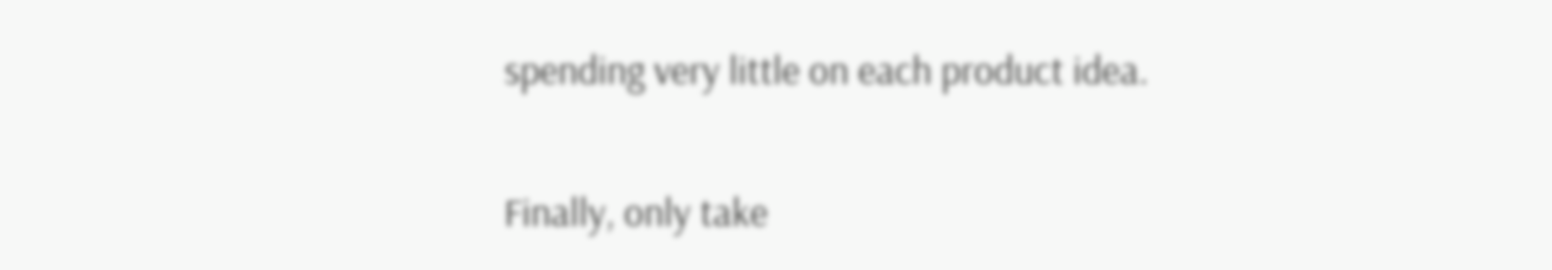spending very little on each product idea.

Finally, only take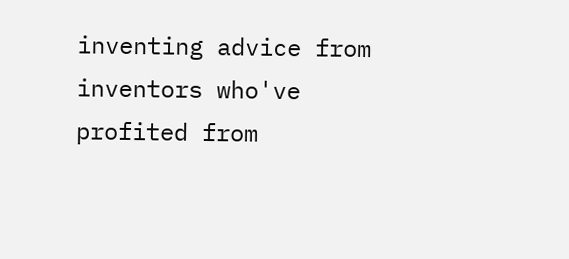inventing advice from inventors who've profited from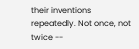their inventions repeatedly. Not once, not twice --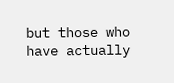but those who have actually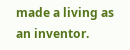made a living as an inventor.